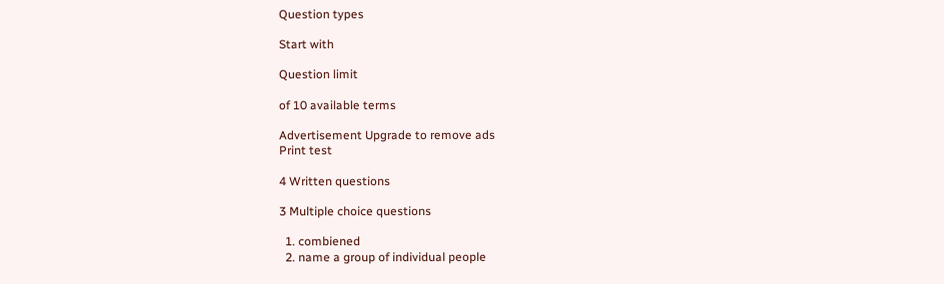Question types

Start with

Question limit

of 10 available terms

Advertisement Upgrade to remove ads
Print test

4 Written questions

3 Multiple choice questions

  1. combiened
  2. name a group of individual people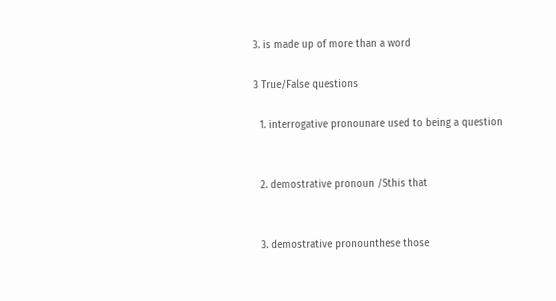3. is made up of more than a word

3 True/False questions

  1. interrogative pronounare used to being a question


  2. demostrative pronoun /Sthis that


  3. demostrative pronounthese those